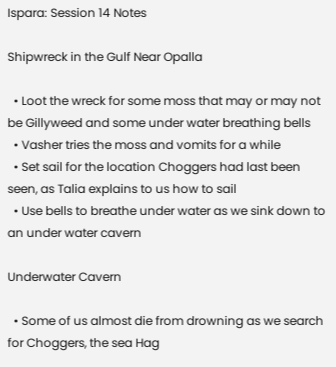Ispara: Session 14 Notes

Shipwreck in the Gulf Near Opalla

  • Loot the wreck for some moss that may or may not be Gillyweed and some under water breathing bells
  • Vasher tries the moss and vomits for a while
  • Set sail for the location Choggers had last been seen, as Talia explains to us how to sail
  • Use bells to breathe under water as we sink down to an under water cavern

Underwater Cavern

  • Some of us almost die from drowning as we search for Choggers, the sea Hag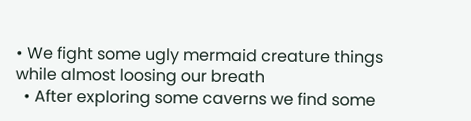• We fight some ugly mermaid creature things while almost loosing our breath
  • After exploring some caverns we find some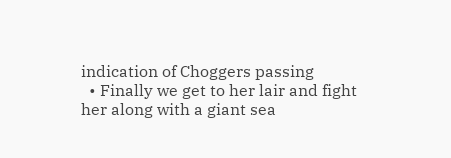indication of Choggers passing
  • Finally we get to her lair and fight her along with a giant sea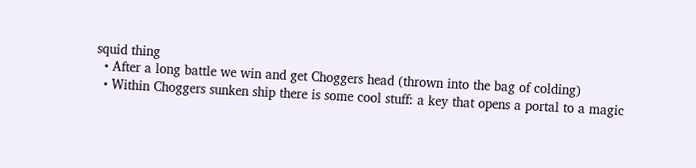squid thing
  • After a long battle we win and get Choggers head (thrown into the bag of colding)
  • Within Choggers sunken ship there is some cool stuff: a key that opens a portal to a magic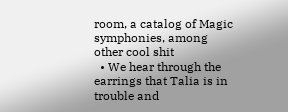room, a catalog of Magic symphonies, among other cool shit
  • We hear through the earrings that Talia is in trouble and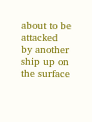about to be attacked by another ship up on the surface